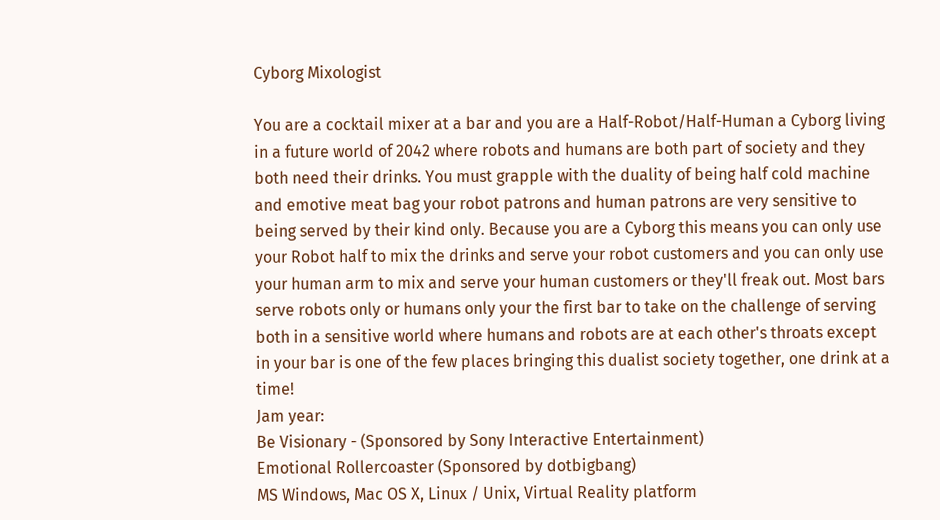Cyborg Mixologist

You are a cocktail mixer at a bar and you are a Half-Robot/Half-Human a Cyborg living in a future world of 2042 where robots and humans are both part of society and they both need their drinks. You must grapple with the duality of being half cold machine and emotive meat bag your robot patrons and human patrons are very sensitive to being served by their kind only. Because you are a Cyborg this means you can only use your Robot half to mix the drinks and serve your robot customers and you can only use your human arm to mix and serve your human customers or they'll freak out. Most bars serve robots only or humans only your the first bar to take on the challenge of serving both in a sensitive world where humans and robots are at each other's throats except in your bar is one of the few places bringing this dualist society together, one drink at a time!
Jam year:
Be Visionary - (Sponsored by Sony Interactive Entertainment)
Emotional Rollercoaster (Sponsored by dotbigbang)
MS Windows, Mac OS X, Linux / Unix, Virtual Reality platform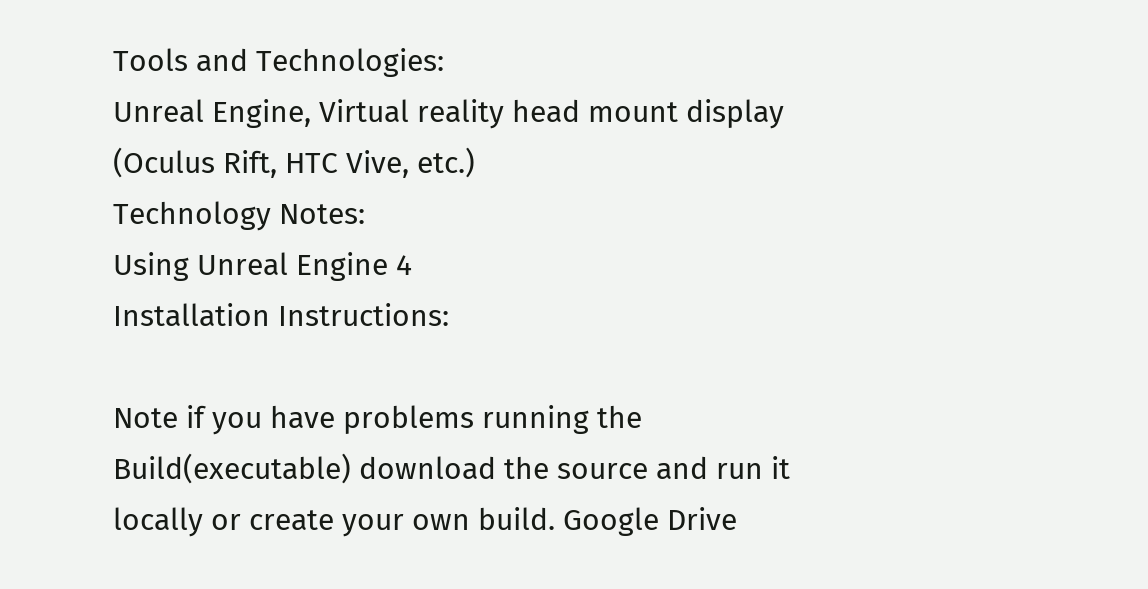Tools and Technologies:
Unreal Engine, Virtual reality head mount display (Oculus Rift, HTC Vive, etc.)
Technology Notes:
Using Unreal Engine 4
Installation Instructions:

Note if you have problems running the Build(executable) download the source and run it locally or create your own build. Google Drive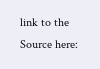link to the Source here: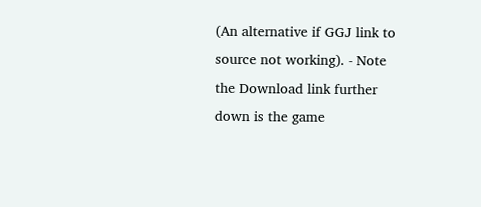(An alternative if GGJ link to source not working). - Note the Download link further down is the game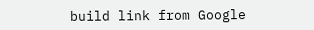build link from Google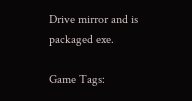Drive mirror and is packaged exe.

Game Tags: